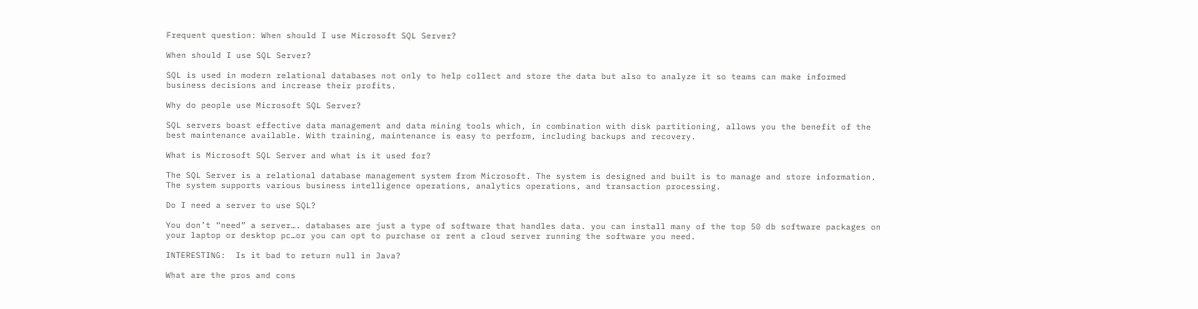Frequent question: When should I use Microsoft SQL Server?

When should I use SQL Server?

SQL is used in modern relational databases not only to help collect and store the data but also to analyze it so teams can make informed business decisions and increase their profits.

Why do people use Microsoft SQL Server?

SQL servers boast effective data management and data mining tools which, in combination with disk partitioning, allows you the benefit of the best maintenance available. With training, maintenance is easy to perform, including backups and recovery.

What is Microsoft SQL Server and what is it used for?

The SQL Server is a relational database management system from Microsoft. The system is designed and built is to manage and store information. The system supports various business intelligence operations, analytics operations, and transaction processing.

Do I need a server to use SQL?

You don’t “need” a server…. databases are just a type of software that handles data. you can install many of the top 50 db software packages on your laptop or desktop pc…or you can opt to purchase or rent a cloud server running the software you need.

INTERESTING:  Is it bad to return null in Java?

What are the pros and cons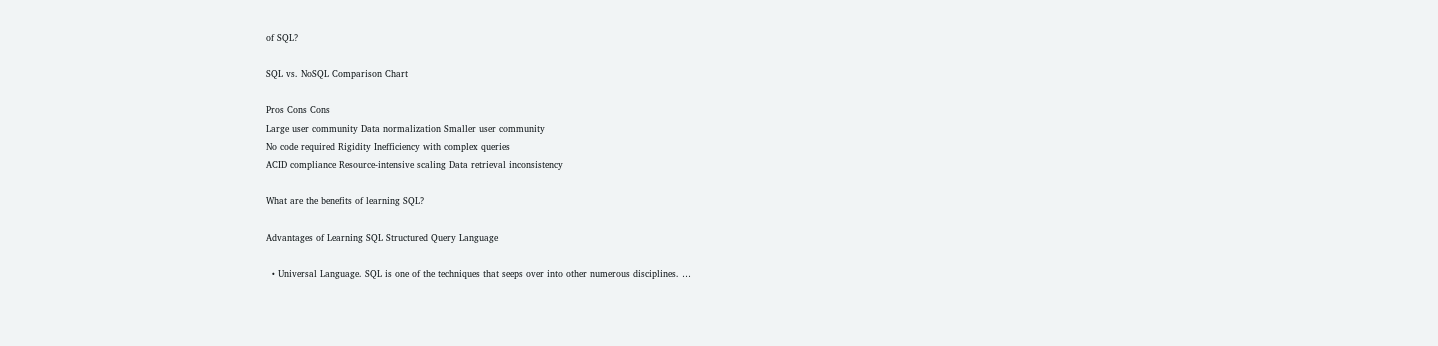of SQL?

SQL vs. NoSQL Comparison Chart

Pros Cons Cons
Large user community Data normalization Smaller user community
No code required Rigidity Inefficiency with complex queries
ACID compliance Resource-intensive scaling Data retrieval inconsistency

What are the benefits of learning SQL?

Advantages of Learning SQL Structured Query Language

  • Universal Language. SQL is one of the techniques that seeps over into other numerous disciplines. …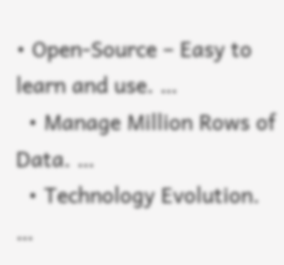• Open-Source – Easy to learn and use. …
  • Manage Million Rows of Data. …
  • Technology Evolution. …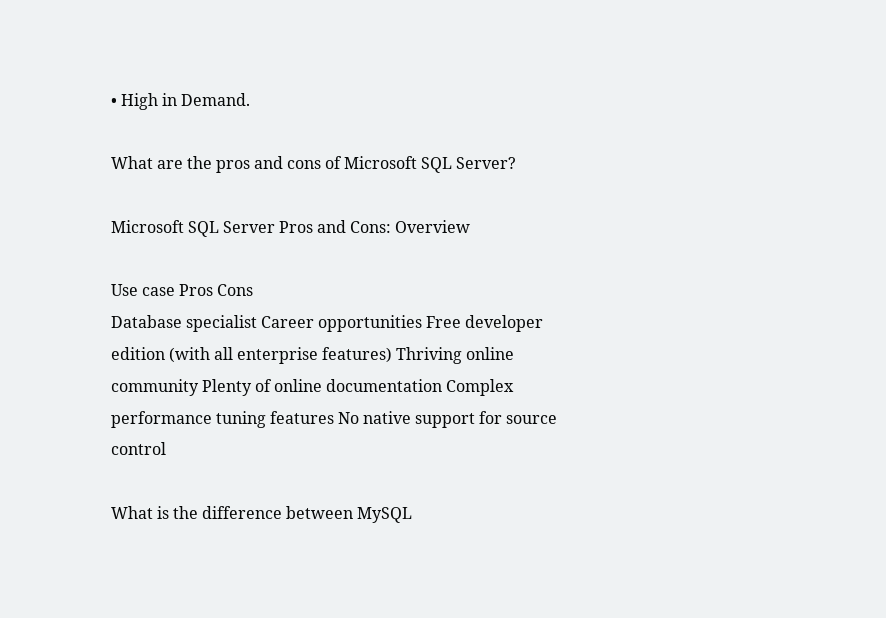• High in Demand.

What are the pros and cons of Microsoft SQL Server?

Microsoft SQL Server Pros and Cons: Overview

Use case Pros Cons
Database specialist Career opportunities Free developer edition (with all enterprise features) Thriving online community Plenty of online documentation Complex performance tuning features No native support for source control

What is the difference between MySQL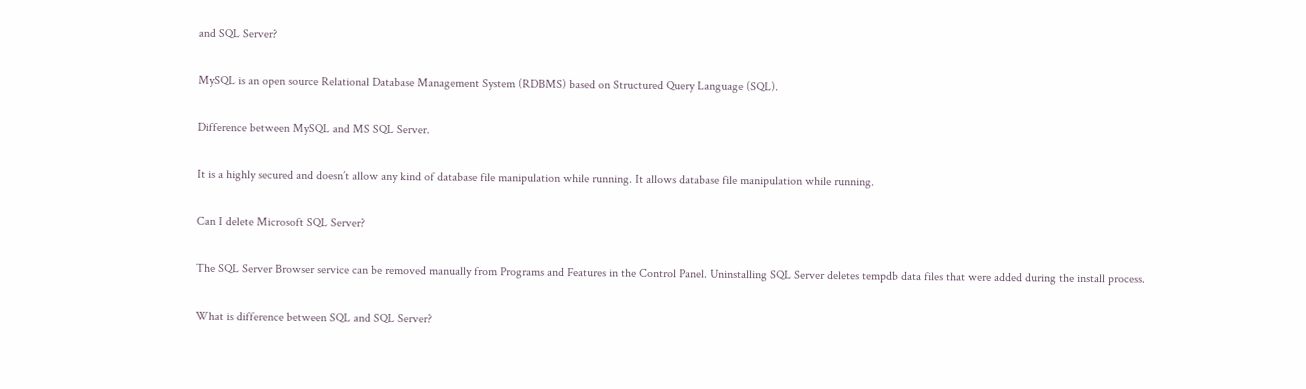and SQL Server?

MySQL is an open source Relational Database Management System (RDBMS) based on Structured Query Language (SQL).

Difference between MySQL and MS SQL Server.

It is a highly secured and doesn’t allow any kind of database file manipulation while running. It allows database file manipulation while running.

Can I delete Microsoft SQL Server?

The SQL Server Browser service can be removed manually from Programs and Features in the Control Panel. Uninstalling SQL Server deletes tempdb data files that were added during the install process.

What is difference between SQL and SQL Server?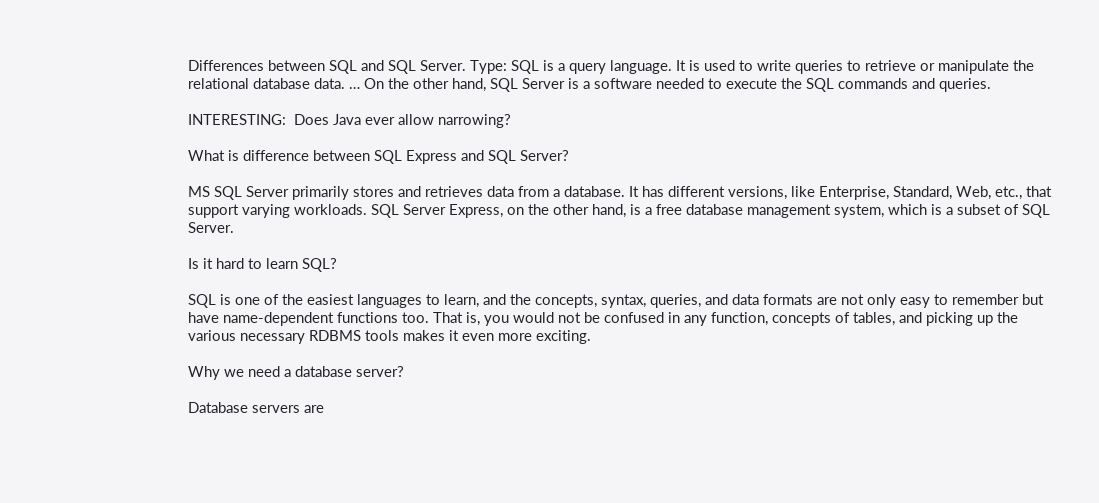Differences between SQL and SQL Server. Type: SQL is a query language. It is used to write queries to retrieve or manipulate the relational database data. … On the other hand, SQL Server is a software needed to execute the SQL commands and queries.

INTERESTING:  Does Java ever allow narrowing?

What is difference between SQL Express and SQL Server?

MS SQL Server primarily stores and retrieves data from a database. It has different versions, like Enterprise, Standard, Web, etc., that support varying workloads. SQL Server Express, on the other hand, is a free database management system, which is a subset of SQL Server.

Is it hard to learn SQL?

SQL is one of the easiest languages to learn, and the concepts, syntax, queries, and data formats are not only easy to remember but have name-dependent functions too. That is, you would not be confused in any function, concepts of tables, and picking up the various necessary RDBMS tools makes it even more exciting.

Why we need a database server?

Database servers are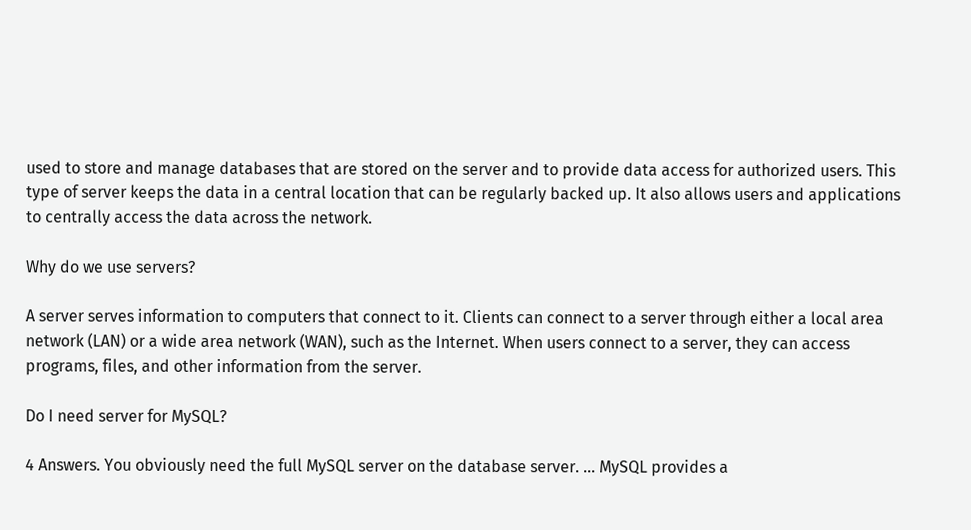used to store and manage databases that are stored on the server and to provide data access for authorized users. This type of server keeps the data in a central location that can be regularly backed up. It also allows users and applications to centrally access the data across the network.

Why do we use servers?

A server serves information to computers that connect to it. Clients can connect to a server through either a local area network (LAN) or a wide area network (WAN), such as the Internet. When users connect to a server, they can access programs, files, and other information from the server.

Do I need server for MySQL?

4 Answers. You obviously need the full MySQL server on the database server. … MySQL provides a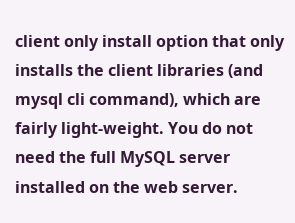client only install option that only installs the client libraries (and mysql cli command), which are fairly light-weight. You do not need the full MySQL server installed on the web server.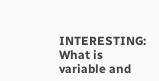INTERESTING:  What is variable and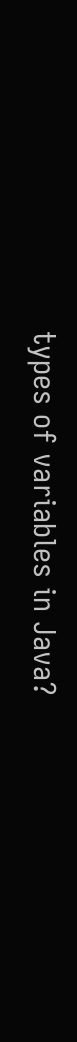types of variables in Java?